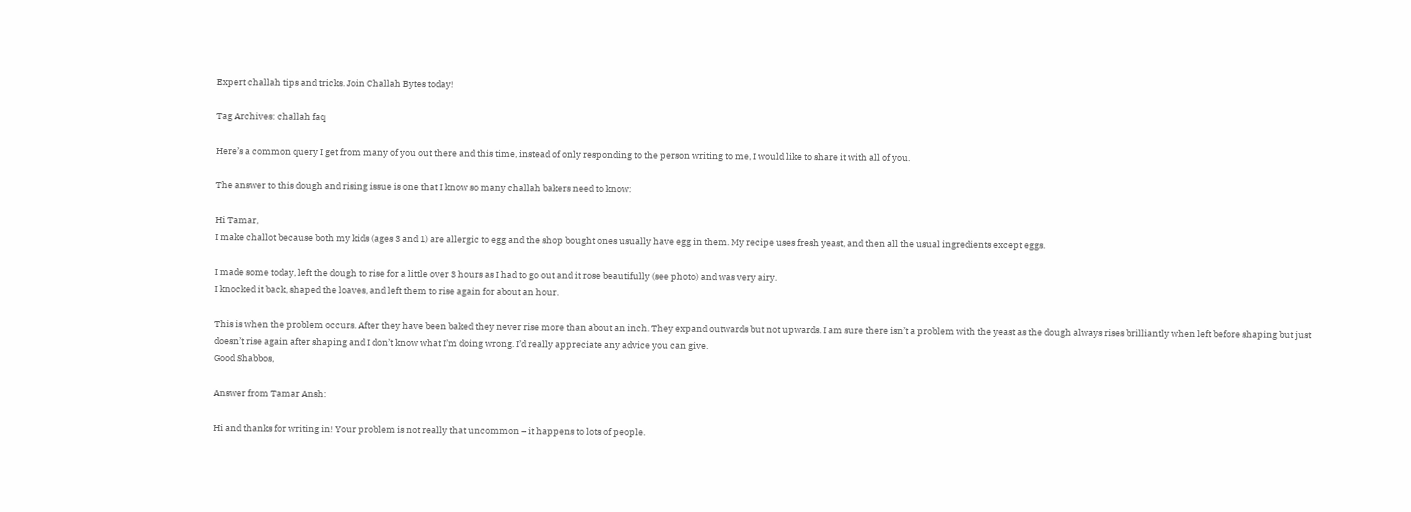Expert challah tips and tricks. Join Challah Bytes today!

Tag Archives: challah faq

Here’s a common query I get from many of you out there and this time, instead of only responding to the person writing to me, I would like to share it with all of you.

The answer to this dough and rising issue is one that I know so many challah bakers need to know:

Hi Tamar,
I make challot because both my kids (ages 3 and 1) are allergic to egg and the shop bought ones usually have egg in them. My recipe uses fresh yeast, and then all the usual ingredients except eggs.

I made some today, left the dough to rise for a little over 3 hours as I had to go out and it rose beautifully (see photo) and was very airy.
I knocked it back, shaped the loaves, and left them to rise again for about an hour.

This is when the problem occurs. After they have been baked they never rise more than about an inch. They expand outwards but not upwards. I am sure there isn’t a problem with the yeast as the dough always rises brilliantly when left before shaping but just doesn’t rise again after shaping and I don’t know what I’m doing wrong. I’d really appreciate any advice you can give.
Good Shabbos,

Answer from Tamar Ansh:

Hi and thanks for writing in! Your problem is not really that uncommon – it happens to lots of people.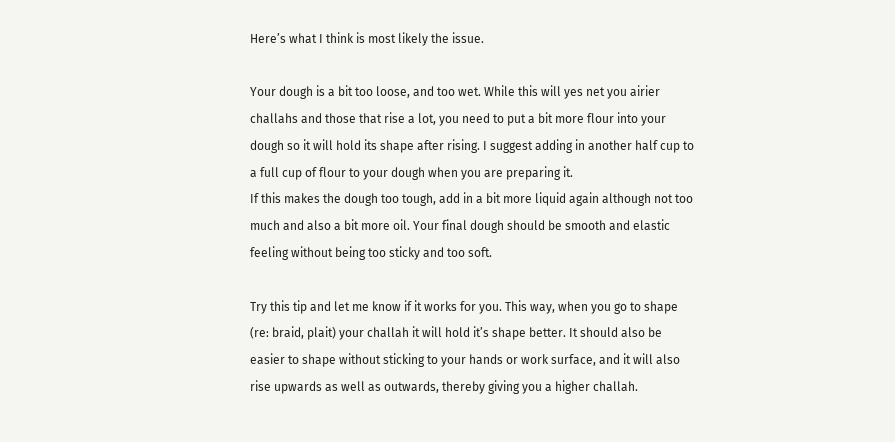Here’s what I think is most likely the issue.

Your dough is a bit too loose, and too wet. While this will yes net you airier challahs and those that rise a lot, you need to put a bit more flour into your dough so it will hold its shape after rising. I suggest adding in another half cup to a full cup of flour to your dough when you are preparing it.
If this makes the dough too tough, add in a bit more liquid again although not too much and also a bit more oil. Your final dough should be smooth and elastic feeling without being too sticky and too soft.

Try this tip and let me know if it works for you. This way, when you go to shape (re: braid, plait) your challah it will hold it’s shape better. It should also be easier to shape without sticking to your hands or work surface, and it will also rise upwards as well as outwards, thereby giving you a higher challah.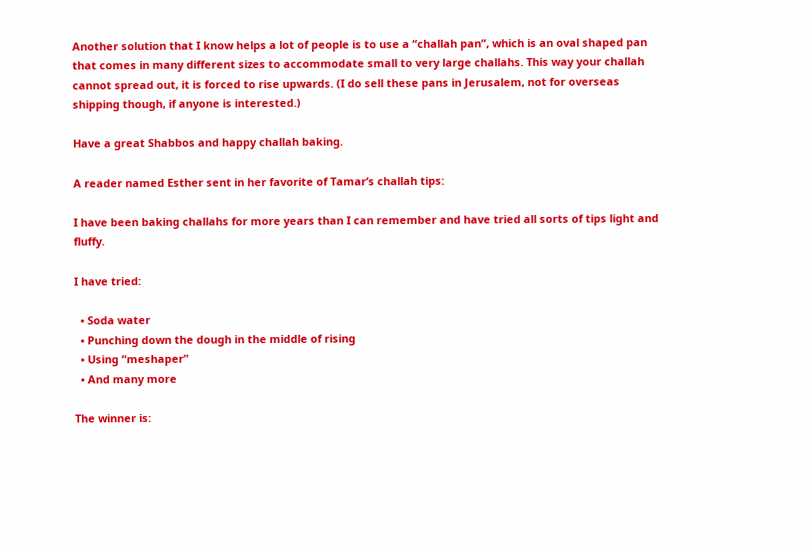Another solution that I know helps a lot of people is to use a “challah pan”, which is an oval shaped pan that comes in many different sizes to accommodate small to very large challahs. This way your challah cannot spread out, it is forced to rise upwards. (I do sell these pans in Jerusalem, not for overseas shipping though, if anyone is interested.)

Have a great Shabbos and happy challah baking.

A reader named Esther sent in her favorite of Tamar’s challah tips:

I have been baking challahs for more years than I can remember and have tried all sorts of tips light and fluffy.

I have tried:

  • Soda water
  • Punching down the dough in the middle of rising
  • Using “meshaper”
  • And many more

The winner is: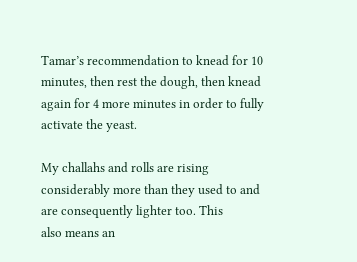Tamar’s recommendation to knead for 10 minutes, then rest the dough, then knead again for 4 more minutes in order to fully activate the yeast.

My challahs and rolls are rising considerably more than they used to and are consequently lighter too. This
also means an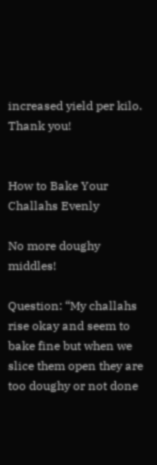increased yield per kilo. Thank you!


How to Bake Your Challahs Evenly

No more doughy middles!

Question: “My challahs rise okay and seem to bake fine but when we slice them open they are too doughy or not done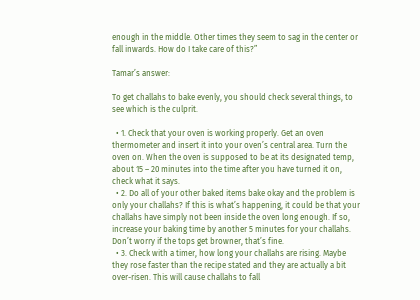enough in the middle. Other times they seem to sag in the center or fall inwards. How do I take care of this?”

Tamar’s answer:

To get challahs to bake evenly, you should check several things, to see which is the culprit.

  • 1. Check that your oven is working properly. Get an oven thermometer and insert it into your oven’s central area. Turn the oven on. When the oven is supposed to be at its designated temp, about 15 – 20 minutes into the time after you have turned it on, check what it says.
  • 2. Do all of your other baked items bake okay and the problem is only your challahs? If this is what’s happening, it could be that your challahs have simply not been inside the oven long enough. If so, increase your baking time by another 5 minutes for your challahs. Don’t worry if the tops get browner, that’s fine.
  • 3. Check with a timer, how long your challahs are rising. Maybe they rose faster than the recipe stated and they are actually a bit over-risen. This will cause challahs to fall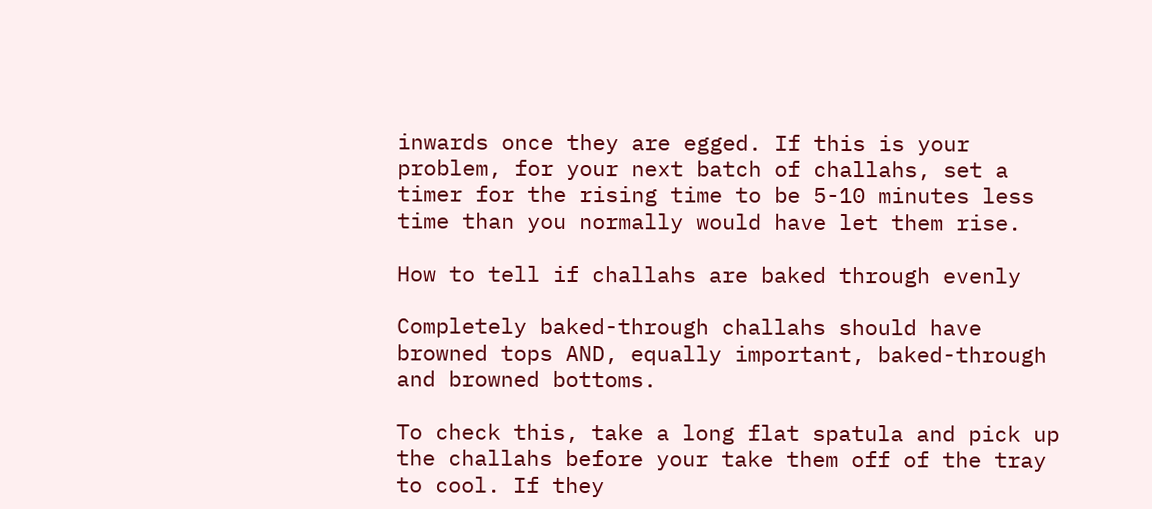inwards once they are egged. If this is your problem, for your next batch of challahs, set a timer for the rising time to be 5-10 minutes less time than you normally would have let them rise.

How to tell if challahs are baked through evenly

Completely baked-through challahs should have browned tops AND, equally important, baked-through and browned bottoms.

To check this, take a long flat spatula and pick up the challahs before your take them off of the tray to cool. If they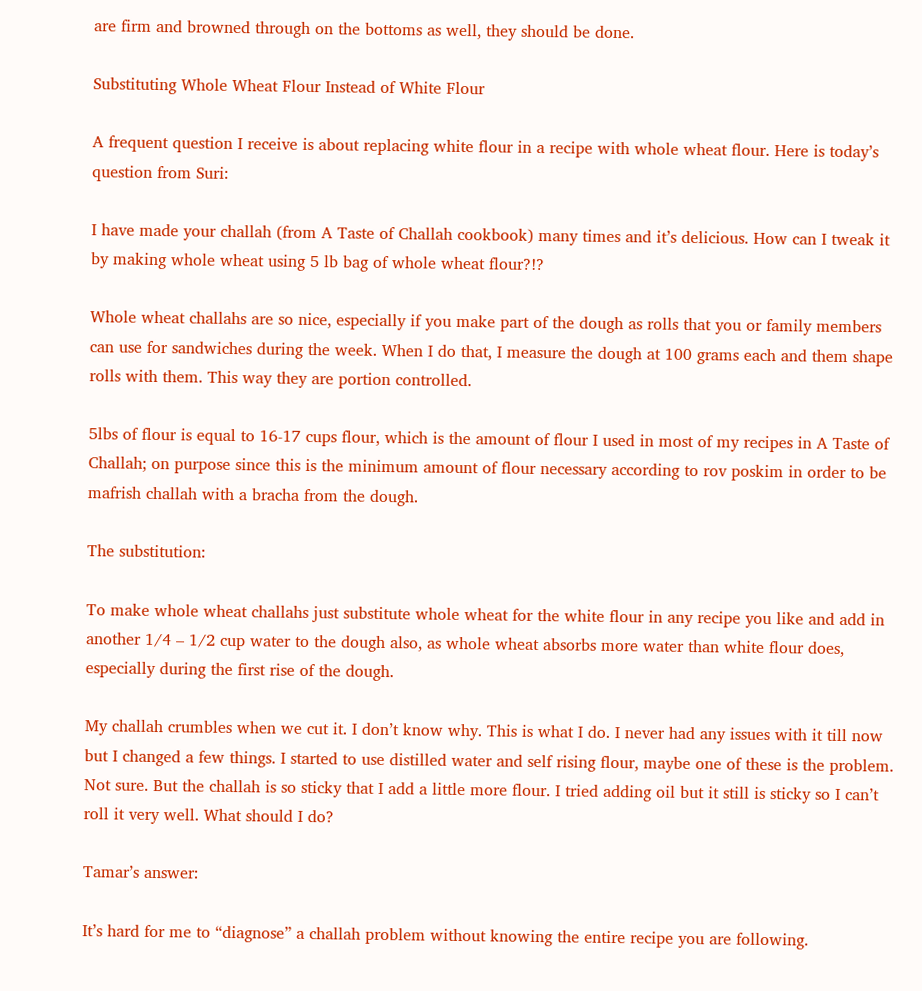are firm and browned through on the bottoms as well, they should be done.

Substituting Whole Wheat Flour Instead of White Flour

A frequent question I receive is about replacing white flour in a recipe with whole wheat flour. Here is today’s question from Suri:

I have made your challah (from A Taste of Challah cookbook) many times and it’s delicious. How can I tweak it by making whole wheat using 5 lb bag of whole wheat flour?!?

Whole wheat challahs are so nice, especially if you make part of the dough as rolls that you or family members can use for sandwiches during the week. When I do that, I measure the dough at 100 grams each and them shape rolls with them. This way they are portion controlled.

5lbs of flour is equal to 16-17 cups flour, which is the amount of flour I used in most of my recipes in A Taste of Challah; on purpose since this is the minimum amount of flour necessary according to rov poskim in order to be mafrish challah with a bracha from the dough.

The substitution:

To make whole wheat challahs just substitute whole wheat for the white flour in any recipe you like and add in another 1/4 – 1/2 cup water to the dough also, as whole wheat absorbs more water than white flour does, especially during the first rise of the dough.

My challah crumbles when we cut it. I don’t know why. This is what I do. I never had any issues with it till now but I changed a few things. I started to use distilled water and self rising flour, maybe one of these is the problem. Not sure. But the challah is so sticky that I add a little more flour. I tried adding oil but it still is sticky so I can’t roll it very well. What should I do?

Tamar’s answer:

It’s hard for me to “diagnose” a challah problem without knowing the entire recipe you are following.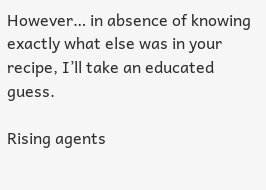However… in absence of knowing exactly what else was in your recipe, I’ll take an educated guess.

Rising agents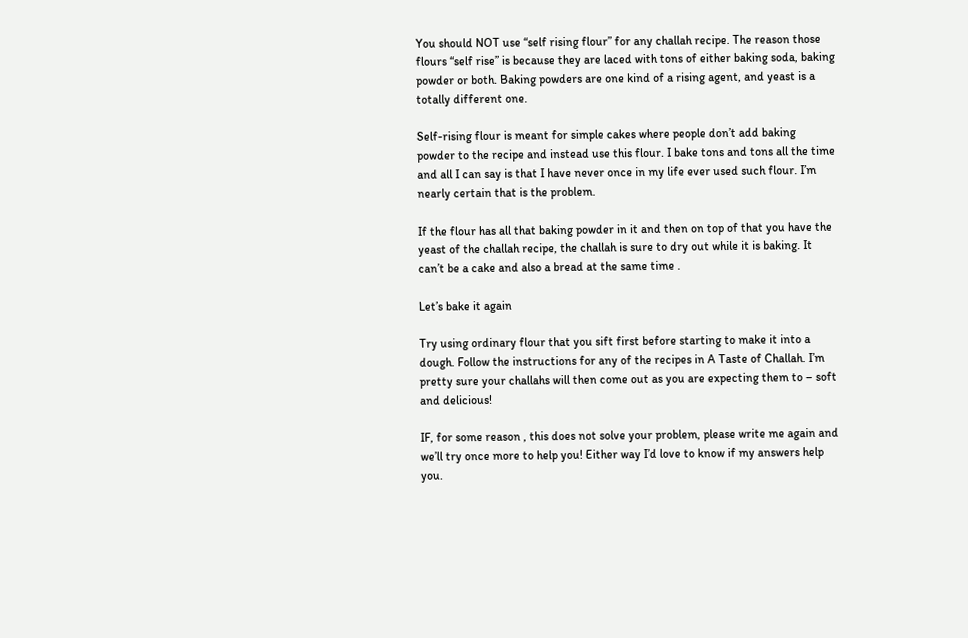You should NOT use “self rising flour” for any challah recipe. The reason those flours “self rise” is because they are laced with tons of either baking soda, baking powder or both. Baking powders are one kind of a rising agent, and yeast is a totally different one.

Self-rising flour is meant for simple cakes where people don’t add baking powder to the recipe and instead use this flour. I bake tons and tons all the time and all I can say is that I have never once in my life ever used such flour. I’m nearly certain that is the problem.

If the flour has all that baking powder in it and then on top of that you have the yeast of the challah recipe, the challah is sure to dry out while it is baking. It can’t be a cake and also a bread at the same time .

Let’s bake it again

Try using ordinary flour that you sift first before starting to make it into a dough. Follow the instructions for any of the recipes in A Taste of Challah. I’m pretty sure your challahs will then come out as you are expecting them to – soft and delicious!

IF, for some reason , this does not solve your problem, please write me again and we’ll try once more to help you! Either way I’d love to know if my answers help you.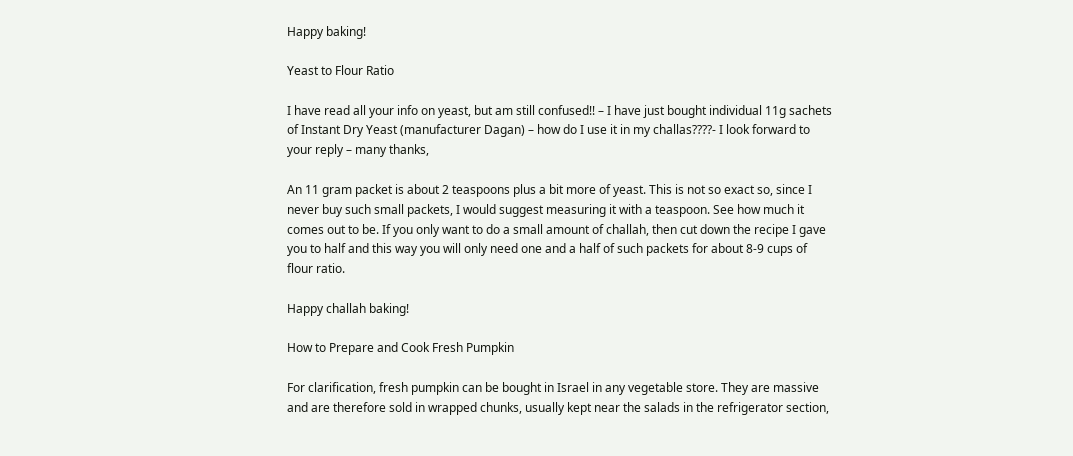Happy baking!

Yeast to Flour Ratio

I have read all your info on yeast, but am still confused!! – I have just bought individual 11g sachets of Instant Dry Yeast (manufacturer Dagan) – how do I use it in my challas????- I look forward to your reply – many thanks,

An 11 gram packet is about 2 teaspoons plus a bit more of yeast. This is not so exact so, since I never buy such small packets, I would suggest measuring it with a teaspoon. See how much it comes out to be. If you only want to do a small amount of challah, then cut down the recipe I gave you to half and this way you will only need one and a half of such packets for about 8-9 cups of flour ratio.

Happy challah baking!

How to Prepare and Cook Fresh Pumpkin

For clarification, fresh pumpkin can be bought in Israel in any vegetable store. They are massive and are therefore sold in wrapped chunks, usually kept near the salads in the refrigerator section,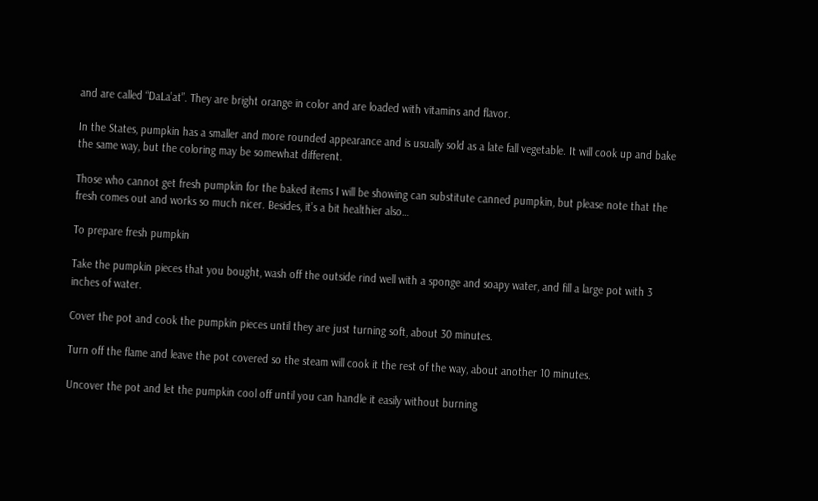and are called “DaLa’at”. They are bright orange in color and are loaded with vitamins and flavor.

In the States, pumpkin has a smaller and more rounded appearance and is usually sold as a late fall vegetable. It will cook up and bake the same way, but the coloring may be somewhat different.

Those who cannot get fresh pumpkin for the baked items I will be showing can substitute canned pumpkin, but please note that the fresh comes out and works so much nicer. Besides, it’s a bit healthier also…

To prepare fresh pumpkin

Take the pumpkin pieces that you bought, wash off the outside rind well with a sponge and soapy water, and fill a large pot with 3 inches of water.

Cover the pot and cook the pumpkin pieces until they are just turning soft, about 30 minutes.

Turn off the flame and leave the pot covered so the steam will cook it the rest of the way, about another 10 minutes.

Uncover the pot and let the pumpkin cool off until you can handle it easily without burning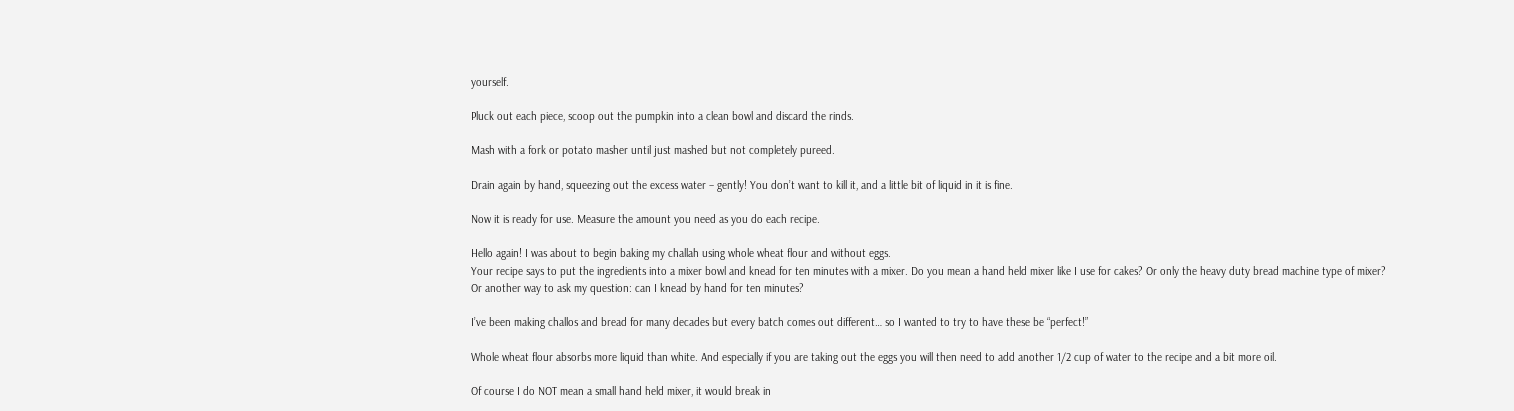yourself.

Pluck out each piece, scoop out the pumpkin into a clean bowl and discard the rinds.

Mash with a fork or potato masher until just mashed but not completely pureed.

Drain again by hand, squeezing out the excess water – gently! You don’t want to kill it, and a little bit of liquid in it is fine.

Now it is ready for use. Measure the amount you need as you do each recipe.

Hello again! I was about to begin baking my challah using whole wheat flour and without eggs.
Your recipe says to put the ingredients into a mixer bowl and knead for ten minutes with a mixer. Do you mean a hand held mixer like I use for cakes? Or only the heavy duty bread machine type of mixer?
Or another way to ask my question: can I knead by hand for ten minutes?

I’ve been making challos and bread for many decades but every batch comes out different… so I wanted to try to have these be “perfect!”

Whole wheat flour absorbs more liquid than white. And especially if you are taking out the eggs you will then need to add another 1/2 cup of water to the recipe and a bit more oil.

Of course I do NOT mean a small hand held mixer, it would break in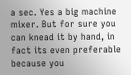a sec. Yes a big machine mixer. But for sure you can knead it by hand, in fact its even preferable because you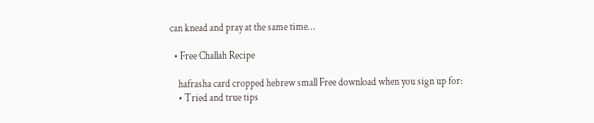can knead and pray at the same time…

  • Free Challah Recipe

    hafrasha card cropped hebrew small Free download when you sign up for:
    • Tried and true tips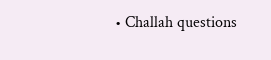• Challah questions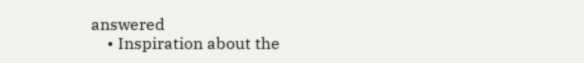answered
    • Inspiration about the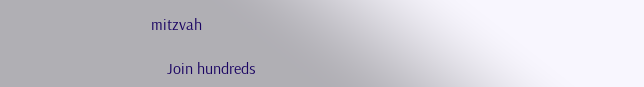mitzvah

    Join hundreds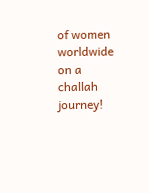of women worldwide on a challah journey!